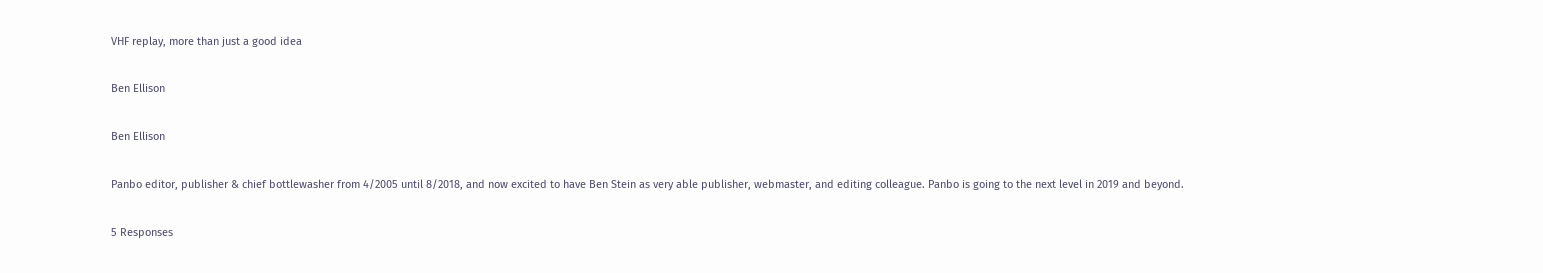VHF replay, more than just a good idea

Ben Ellison

Ben Ellison

Panbo editor, publisher & chief bottlewasher from 4/2005 until 8/2018, and now excited to have Ben Stein as very able publisher, webmaster, and editing colleague. Panbo is going to the next level in 2019 and beyond.

5 Responses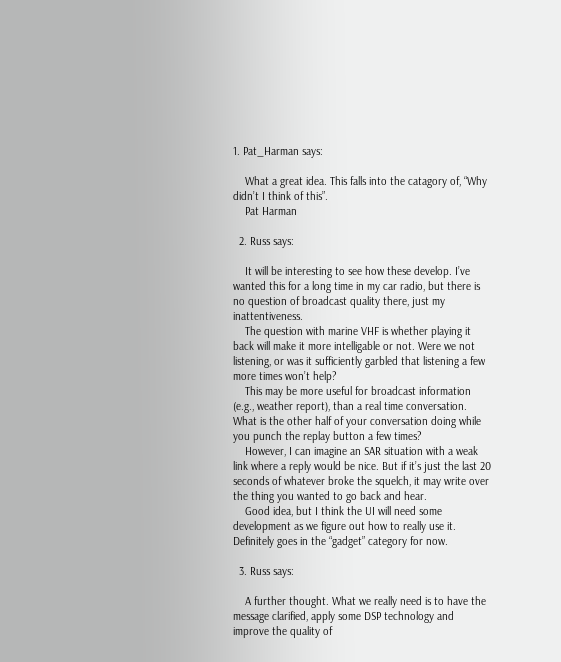1. Pat_Harman says:

    What a great idea. This falls into the catagory of, “Why didn’t I think of this”.
    Pat Harman

  2. Russ says:

    It will be interesting to see how these develop. I’ve wanted this for a long time in my car radio, but there is no question of broadcast quality there, just my inattentiveness.
    The question with marine VHF is whether playing it back will make it more intelligable or not. Were we not listening, or was it sufficiently garbled that listening a few more times won’t help?
    This may be more useful for broadcast information (e.g., weather report), than a real time conversation. What is the other half of your conversation doing while you punch the replay button a few times?
    However, I can imagine an SAR situation with a weak link where a reply would be nice. But if it’s just the last 20 seconds of whatever broke the squelch, it may write over the thing you wanted to go back and hear.
    Good idea, but I think the UI will need some development as we figure out how to really use it. Definitely goes in the “gadget” category for now.

  3. Russ says:

    A further thought. What we really need is to have the message clarified, apply some DSP technology and improve the quality of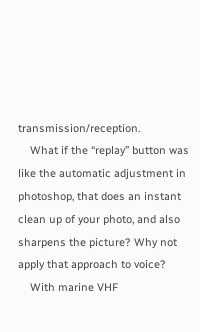transmission/reception.
    What if the “replay” button was like the automatic adjustment in photoshop, that does an instant clean up of your photo, and also sharpens the picture? Why not apply that approach to voice?
    With marine VHF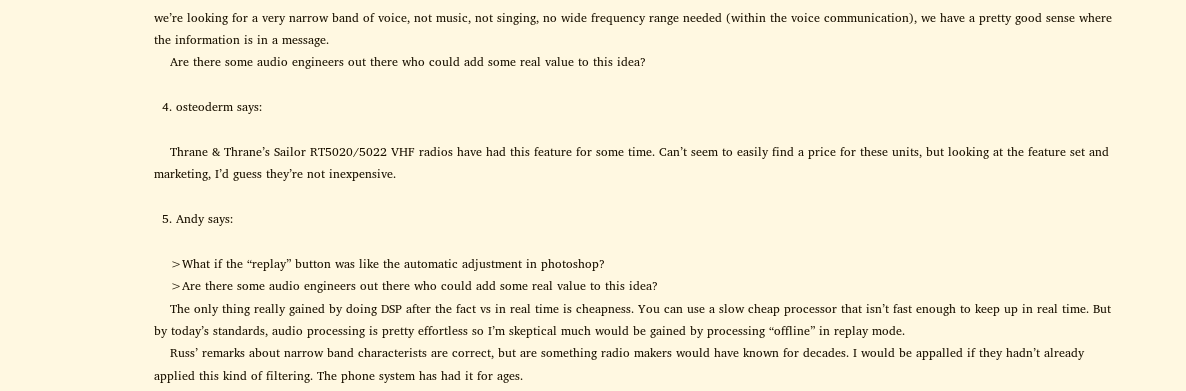we’re looking for a very narrow band of voice, not music, not singing, no wide frequency range needed (within the voice communication), we have a pretty good sense where the information is in a message.
    Are there some audio engineers out there who could add some real value to this idea?

  4. osteoderm says:

    Thrane & Thrane’s Sailor RT5020/5022 VHF radios have had this feature for some time. Can’t seem to easily find a price for these units, but looking at the feature set and marketing, I’d guess they’re not inexpensive.

  5. Andy says:

    >What if the “replay” button was like the automatic adjustment in photoshop?
    >Are there some audio engineers out there who could add some real value to this idea?
    The only thing really gained by doing DSP after the fact vs in real time is cheapness. You can use a slow cheap processor that isn’t fast enough to keep up in real time. But by today’s standards, audio processing is pretty effortless so I’m skeptical much would be gained by processing “offline” in replay mode.
    Russ’ remarks about narrow band characterists are correct, but are something radio makers would have known for decades. I would be appalled if they hadn’t already applied this kind of filtering. The phone system has had it for ages.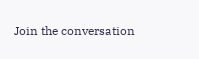Join the conversation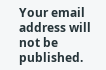Your email address will not be published.